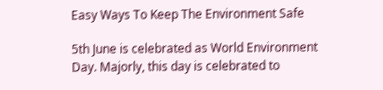Easy Ways To Keep The Environment Safe

5th June is celebrated as World Environment Day. Majorly, this day is celebrated to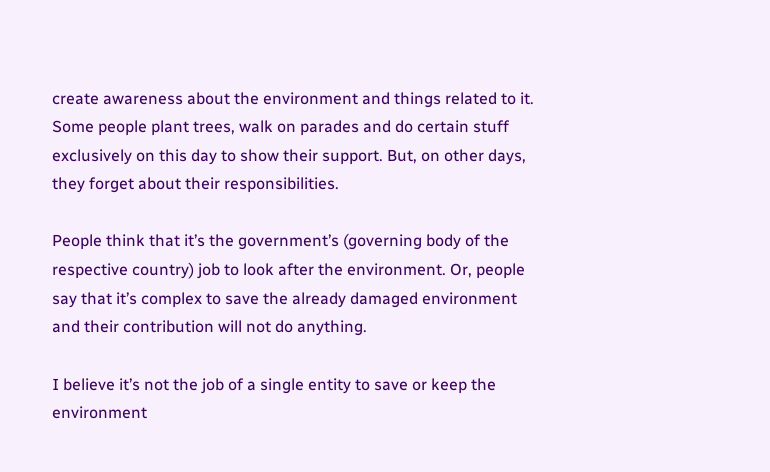create awareness about the environment and things related to it. Some people plant trees, walk on parades and do certain stuff exclusively on this day to show their support. But, on other days, they forget about their responsibilities.

People think that it’s the government’s (governing body of the respective country) job to look after the environment. Or, people say that it’s complex to save the already damaged environment and their contribution will not do anything.

I believe it’s not the job of a single entity to save or keep the environment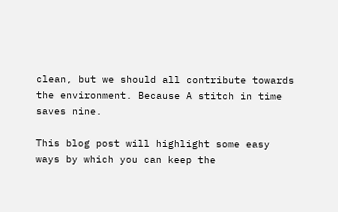clean, but we should all contribute towards the environment. Because A stitch in time saves nine.

This blog post will highlight some easy ways by which you can keep the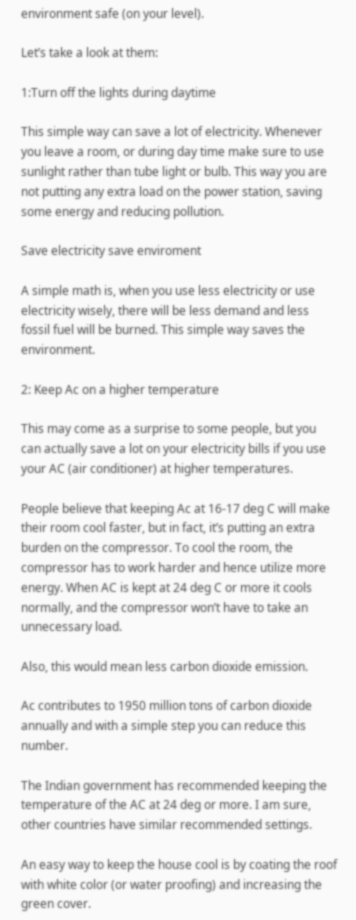environment safe (on your level).

Let’s take a look at them:

1:Turn off the lights during daytime

This simple way can save a lot of electricity. Whenever you leave a room, or during day time make sure to use sunlight rather than tube light or bulb. This way you are not putting any extra load on the power station, saving some energy and reducing pollution.

Save electricity save enviroment

A simple math is, when you use less electricity or use electricity wisely, there will be less demand and less fossil fuel will be burned. This simple way saves the environment.

2: Keep Ac on a higher temperature

This may come as a surprise to some people, but you can actually save a lot on your electricity bills if you use your AC (air conditioner) at higher temperatures.

People believe that keeping Ac at 16-17 deg C will make their room cool faster, but in fact, it’s putting an extra burden on the compressor. To cool the room, the compressor has to work harder and hence utilize more energy. When AC is kept at 24 deg C or more it cools normally, and the compressor won’t have to take an unnecessary load.

Also, this would mean less carbon dioxide emission.

Ac contributes to 1950 million tons of carbon dioxide annually and with a simple step you can reduce this number.

The Indian government has recommended keeping the temperature of the AC at 24 deg or more. I am sure, other countries have similar recommended settings.

An easy way to keep the house cool is by coating the roof with white color (or water proofing) and increasing the green cover.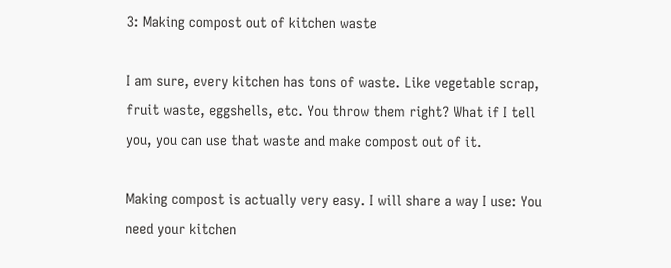3: Making compost out of kitchen waste

I am sure, every kitchen has tons of waste. Like vegetable scrap, fruit waste, eggshells, etc. You throw them right? What if I tell you, you can use that waste and make compost out of it.

Making compost is actually very easy. I will share a way I use: You need your kitchen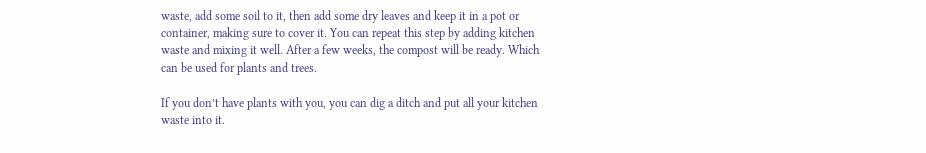waste, add some soil to it, then add some dry leaves and keep it in a pot or container, making sure to cover it. You can repeat this step by adding kitchen waste and mixing it well. After a few weeks, the compost will be ready. Which can be used for plants and trees.

If you don’t have plants with you, you can dig a ditch and put all your kitchen waste into it.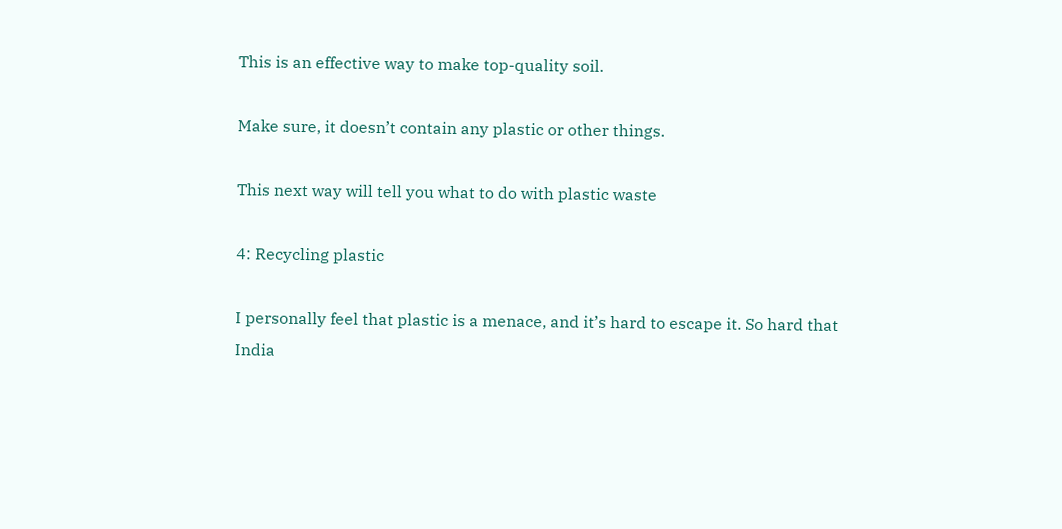This is an effective way to make top-quality soil.

Make sure, it doesn’t contain any plastic or other things.

This next way will tell you what to do with plastic waste

4: Recycling plastic

I personally feel that plastic is a menace, and it’s hard to escape it. So hard that India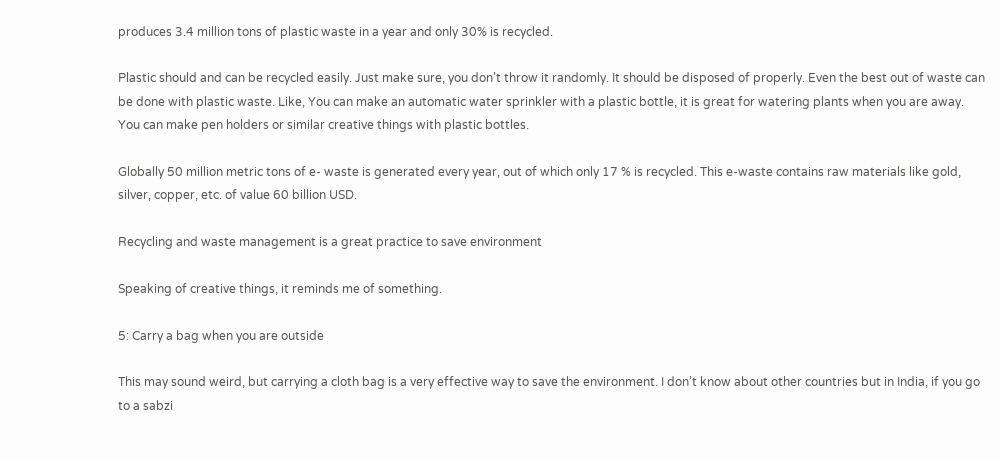produces 3.4 million tons of plastic waste in a year and only 30% is recycled.

Plastic should and can be recycled easily. Just make sure, you don’t throw it randomly. It should be disposed of properly. Even the best out of waste can be done with plastic waste. Like, You can make an automatic water sprinkler with a plastic bottle, it is great for watering plants when you are away. You can make pen holders or similar creative things with plastic bottles.

Globally 50 million metric tons of e- waste is generated every year, out of which only 17 % is recycled. This e-waste contains raw materials like gold, silver, copper, etc. of value 60 billion USD.

Recycling and waste management is a great practice to save environment

Speaking of creative things, it reminds me of something.

5: Carry a bag when you are outside

This may sound weird, but carrying a cloth bag is a very effective way to save the environment. I don’t know about other countries but in India, if you go to a sabzi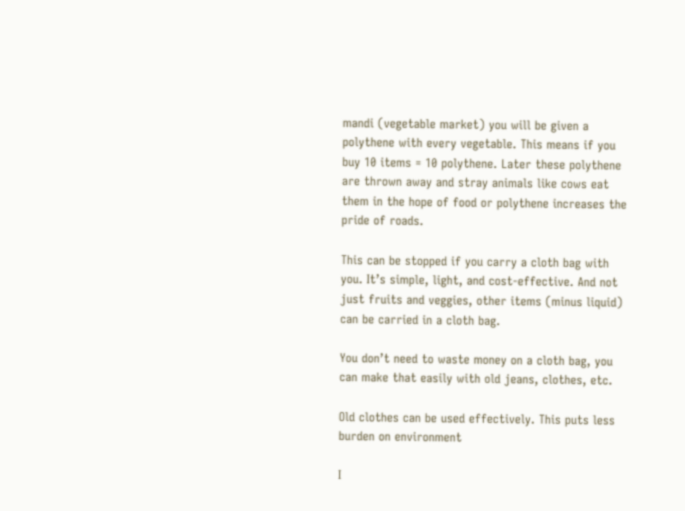mandi (vegetable market) you will be given a polythene with every vegetable. This means if you buy 10 items = 10 polythene. Later these polythene are thrown away and stray animals like cows eat them in the hope of food or polythene increases the pride of roads.

This can be stopped if you carry a cloth bag with you. It’s simple, light, and cost-effective. And not just fruits and veggies, other items (minus liquid) can be carried in a cloth bag.

You don’t need to waste money on a cloth bag, you can make that easily with old jeans, clothes, etc.

Old clothes can be used effectively. This puts less burden on environment

I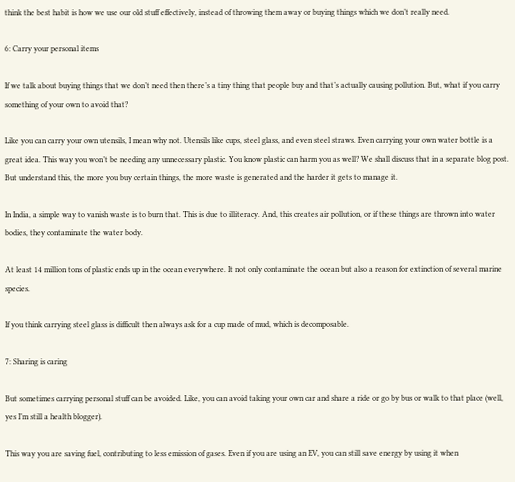think the best habit is how we use our old stuff effectively, instead of throwing them away or buying things which we don’t really need.

6: Carry your personal items

If we talk about buying things that we don’t need then there’s a tiny thing that people buy and that’s actually causing pollution. But, what if you carry something of your own to avoid that?

Like you can carry your own utensils, I mean why not. Utensils like cups, steel glass, and even steel straws. Even carrying your own water bottle is a great idea. This way you won’t be needing any unnecessary plastic. You know plastic can harm you as well? We shall discuss that in a separate blog post. But understand this, the more you buy certain things, the more waste is generated and the harder it gets to manage it.

In India, a simple way to vanish waste is to burn that. This is due to illiteracy. And, this creates air pollution, or if these things are thrown into water bodies, they contaminate the water body.

At least 14 million tons of plastic ends up in the ocean everywhere. It not only contaminate the ocean but also a reason for extinction of several marine species.

If you think carrying steel glass is difficult then always ask for a cup made of mud, which is decomposable.

7: Sharing is caring

But sometimes carrying personal stuff can be avoided. Like, you can avoid taking your own car and share a ride or go by bus or walk to that place (well, yes I’m still a health blogger).

This way you are saving fuel, contributing to less emission of gases. Even if you are using an EV, you can still save energy by using it when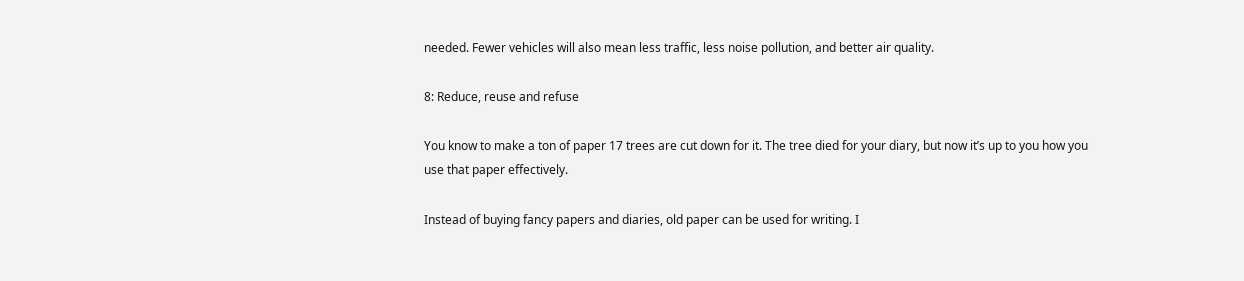needed. Fewer vehicles will also mean less traffic, less noise pollution, and better air quality.

8: Reduce, reuse and refuse

You know to make a ton of paper 17 trees are cut down for it. The tree died for your diary, but now it’s up to you how you use that paper effectively.

Instead of buying fancy papers and diaries, old paper can be used for writing. I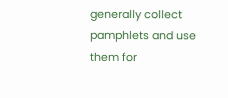generally collect pamphlets and use them for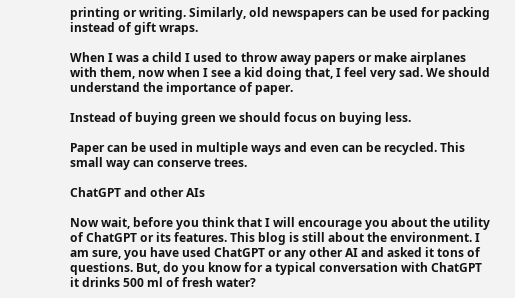printing or writing. Similarly, old newspapers can be used for packing instead of gift wraps.

When I was a child I used to throw away papers or make airplanes with them, now when I see a kid doing that, I feel very sad. We should understand the importance of paper.

Instead of buying green we should focus on buying less.

Paper can be used in multiple ways and even can be recycled. This small way can conserve trees.

ChatGPT and other AIs

Now wait, before you think that I will encourage you about the utility of ChatGPT or its features. This blog is still about the environment. I am sure, you have used ChatGPT or any other AI and asked it tons of questions. But, do you know for a typical conversation with ChatGPT it drinks 500 ml of fresh water?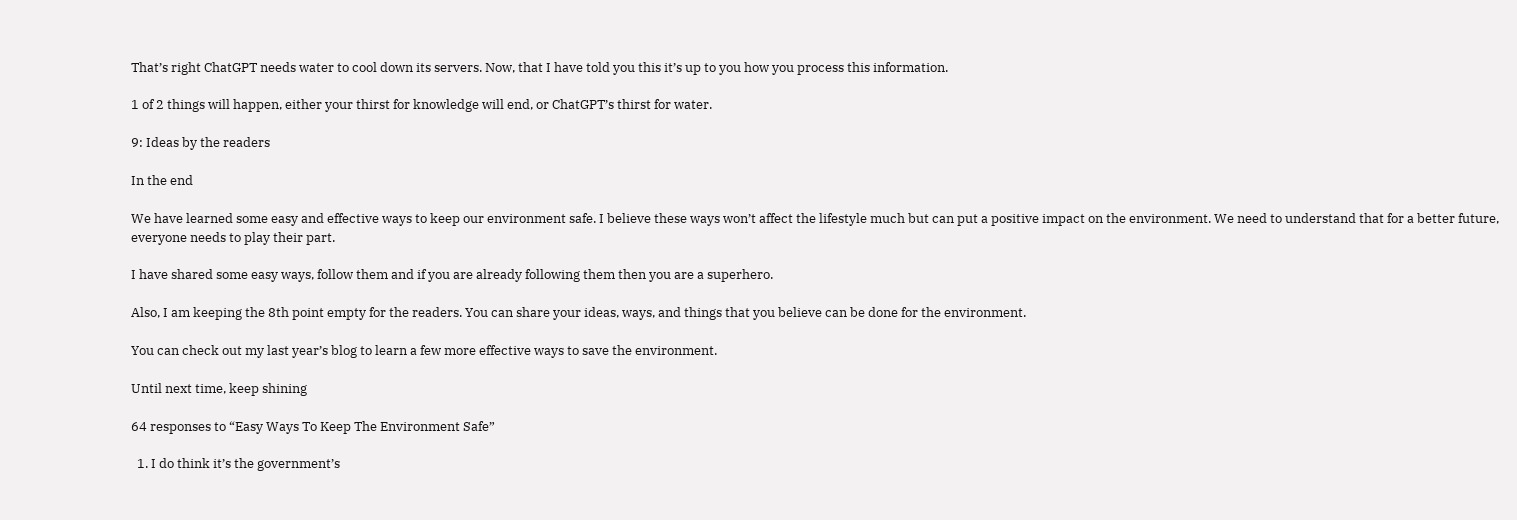That’s right ChatGPT needs water to cool down its servers. Now, that I have told you this it’s up to you how you process this information.

1 of 2 things will happen, either your thirst for knowledge will end, or ChatGPT’s thirst for water.

9: Ideas by the readers

In the end

We have learned some easy and effective ways to keep our environment safe. I believe these ways won’t affect the lifestyle much but can put a positive impact on the environment. We need to understand that for a better future, everyone needs to play their part.

I have shared some easy ways, follow them and if you are already following them then you are a superhero.

Also, I am keeping the 8th point empty for the readers. You can share your ideas, ways, and things that you believe can be done for the environment.

You can check out my last year’s blog to learn a few more effective ways to save the environment.

Until next time, keep shining

64 responses to “Easy Ways To Keep The Environment Safe”

  1. I do think it’s the government’s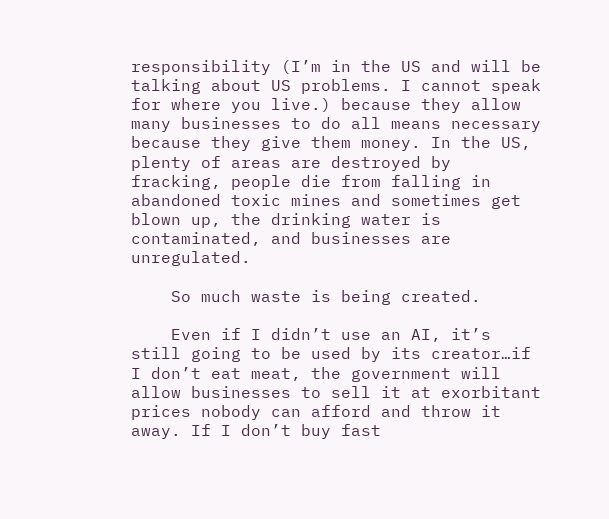responsibility (I’m in the US and will be talking about US problems. I cannot speak for where you live.) because they allow many businesses to do all means necessary because they give them money. In the US, plenty of areas are destroyed by fracking, people die from falling in abandoned toxic mines and sometimes get blown up, the drinking water is contaminated, and businesses are unregulated.

    So much waste is being created.

    Even if I didn’t use an AI, it’s still going to be used by its creator…if I don’t eat meat, the government will allow businesses to sell it at exorbitant prices nobody can afford and throw it away. If I don’t buy fast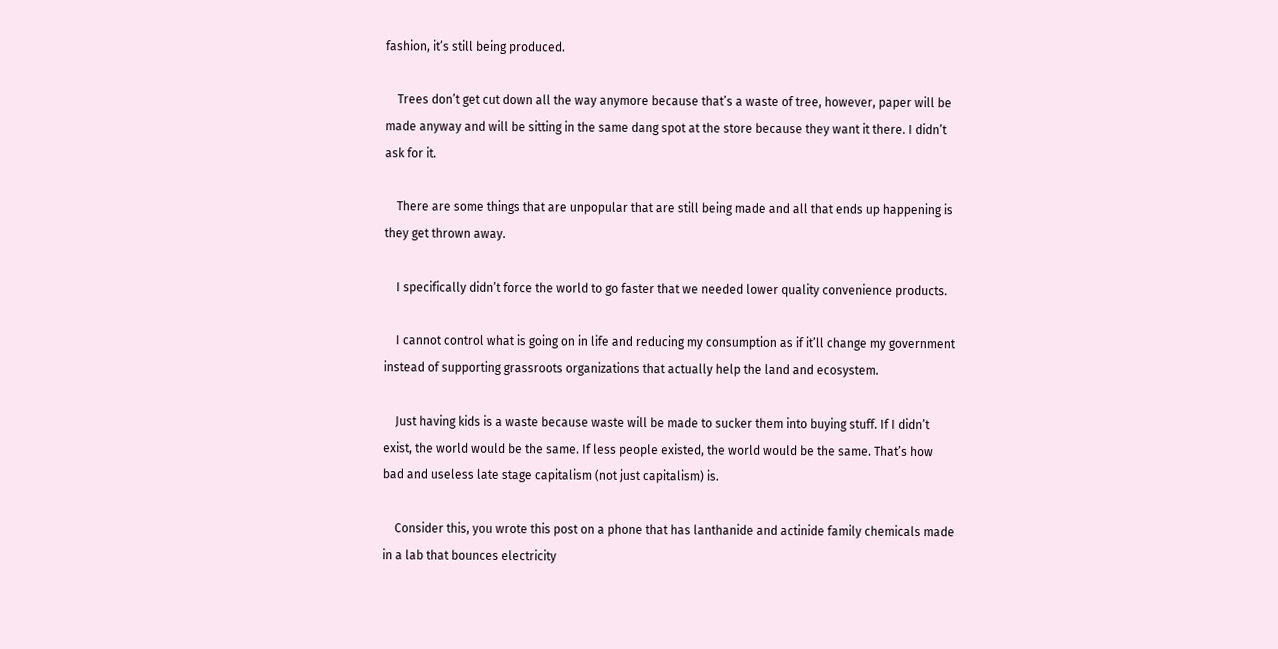fashion, it’s still being produced.

    Trees don’t get cut down all the way anymore because that’s a waste of tree, however, paper will be made anyway and will be sitting in the same dang spot at the store because they want it there. I didn’t ask for it.

    There are some things that are unpopular that are still being made and all that ends up happening is they get thrown away.

    I specifically didn’t force the world to go faster that we needed lower quality convenience products.

    I cannot control what is going on in life and reducing my consumption as if it’ll change my government instead of supporting grassroots organizations that actually help the land and ecosystem.

    Just having kids is a waste because waste will be made to sucker them into buying stuff. If I didn’t exist, the world would be the same. If less people existed, the world would be the same. That’s how bad and useless late stage capitalism (not just capitalism) is.

    Consider this, you wrote this post on a phone that has lanthanide and actinide family chemicals made in a lab that bounces electricity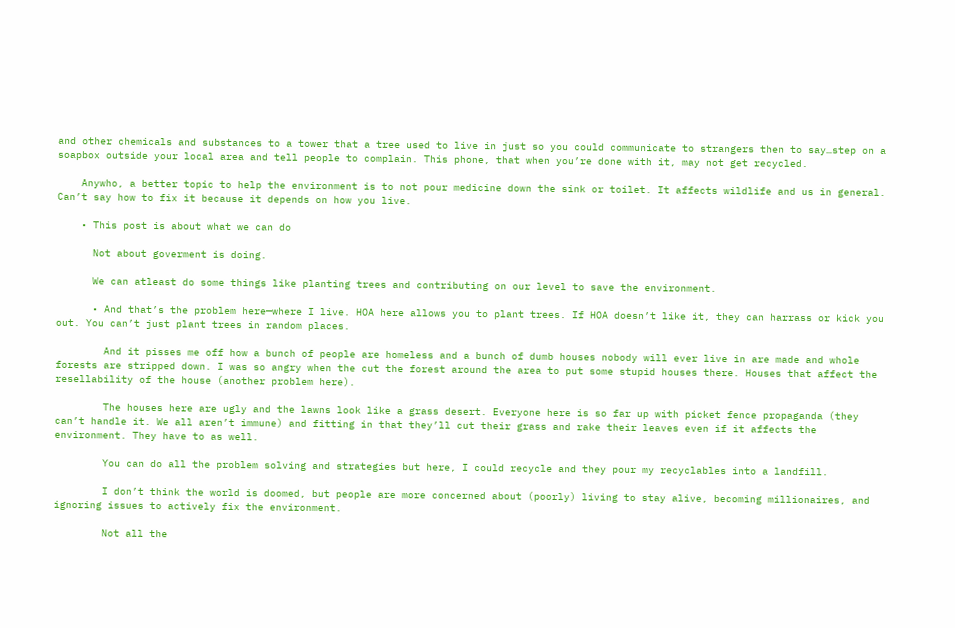and other chemicals and substances to a tower that a tree used to live in just so you could communicate to strangers then to say…step on a soapbox outside your local area and tell people to complain. This phone, that when you’re done with it, may not get recycled.

    Anywho, a better topic to help the environment is to not pour medicine down the sink or toilet. It affects wildlife and us in general. Can’t say how to fix it because it depends on how you live.

    • This post is about what we can do

      Not about goverment is doing.

      We can atleast do some things like planting trees and contributing on our level to save the environment.

      • And that’s the problem here—where I live. HOA here allows you to plant trees. If HOA doesn’t like it, they can harrass or kick you out. You can’t just plant trees in random places.

        And it pisses me off how a bunch of people are homeless and a bunch of dumb houses nobody will ever live in are made and whole forests are stripped down. I was so angry when the cut the forest around the area to put some stupid houses there. Houses that affect the resellability of the house (another problem here).

        The houses here are ugly and the lawns look like a grass desert. Everyone here is so far up with picket fence propaganda (they can’t handle it. We all aren’t immune) and fitting in that they’ll cut their grass and rake their leaves even if it affects the environment. They have to as well.

        You can do all the problem solving and strategies but here, I could recycle and they pour my recyclables into a landfill.

        I don’t think the world is doomed, but people are more concerned about (poorly) living to stay alive, becoming millionaires, and ignoring issues to actively fix the environment.

        Not all the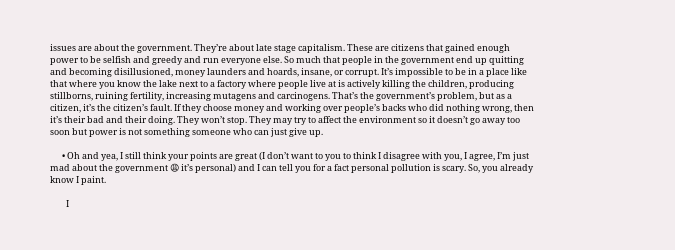issues are about the government. They’re about late stage capitalism. These are citizens that gained enough power to be selfish and greedy and run everyone else. So much that people in the government end up quitting and becoming disillusioned, money launders and hoards, insane, or corrupt. It’s impossible to be in a place like that where you know the lake next to a factory where people live at is actively killing the children, producing stillborns, ruining fertility, increasing mutagens and carcinogens. That’s the government’s problem, but as a citizen, it’s the citizen’s fault. If they choose money and working over people’s backs who did nothing wrong, then it’s their bad and their doing. They won’t stop. They may try to affect the environment so it doesn’t go away too soon but power is not something someone who can just give up.

      • Oh and yea, I still think your points are great (I don’t want to you to think I disagree with you, I agree, I’m just mad about the government 😩 it’s personal) and I can tell you for a fact personal pollution is scary. So, you already know I paint.

        I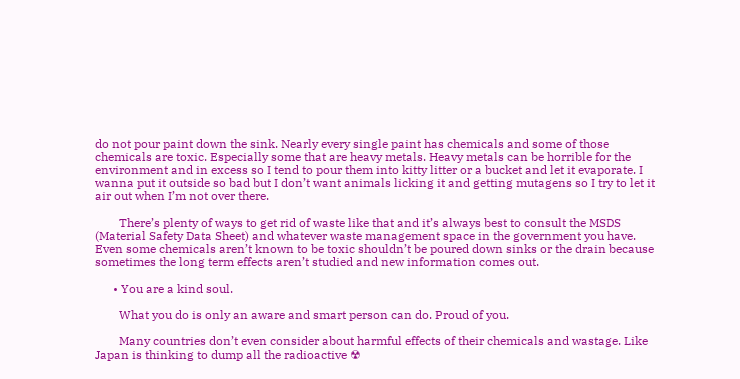do not pour paint down the sink. Nearly every single paint has chemicals and some of those chemicals are toxic. Especially some that are heavy metals. Heavy metals can be horrible for the environment and in excess so I tend to pour them into kitty litter or a bucket and let it evaporate. I wanna put it outside so bad but I don’t want animals licking it and getting mutagens so I try to let it air out when I’m not over there.

        There’s plenty of ways to get rid of waste like that and it’s always best to consult the MSDS (Material Safety Data Sheet) and whatever waste management space in the government you have. Even some chemicals aren’t known to be toxic shouldn’t be poured down sinks or the drain because sometimes the long term effects aren’t studied and new information comes out.

      • You are a kind soul.

        What you do is only an aware and smart person can do. Proud of you.

        Many countries don’t even consider about harmful effects of their chemicals and wastage. Like Japan is thinking to dump all the radioactive ☢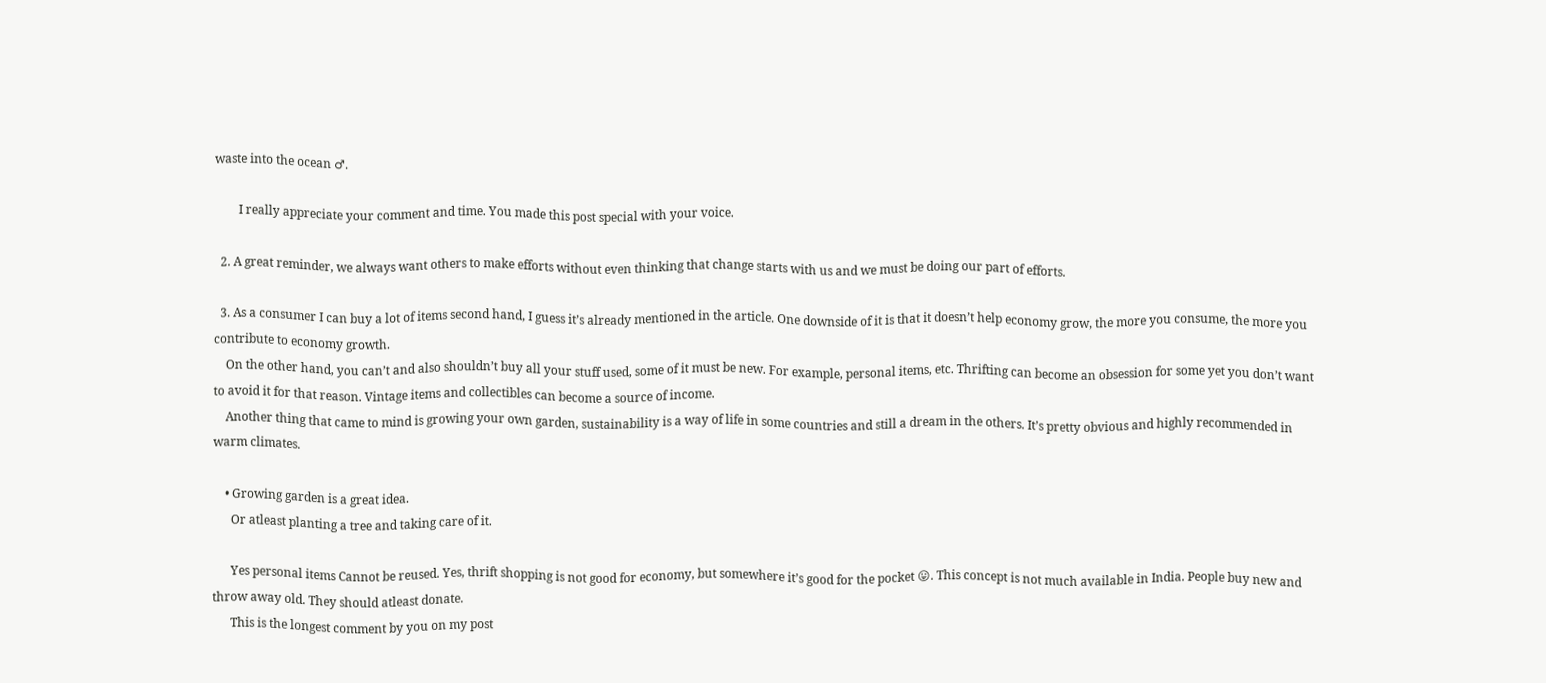waste into the ocean ♂.

        I really appreciate your comment and time. You made this post special with your voice.

  2. A great reminder, we always want others to make efforts without even thinking that change starts with us and we must be doing our part of efforts.

  3. As a consumer I can buy a lot of items second hand, I guess it’s already mentioned in the article. One downside of it is that it doesn’t help economy grow, the more you consume, the more you contribute to economy growth.
    On the other hand, you can’t and also shouldn’t buy all your stuff used, some of it must be new. For example, personal items, etc. Thrifting can become an obsession for some yet you don’t want to avoid it for that reason. Vintage items and collectibles can become a source of income.
    Another thing that came to mind is growing your own garden, sustainability is a way of life in some countries and still a dream in the others. It’s pretty obvious and highly recommended in warm climates.

    • Growing garden is a great idea.
      Or atleast planting a tree and taking care of it.

      Yes personal items Cannot be reused. Yes, thrift shopping is not good for economy, but somewhere it’s good for the pocket 😛. This concept is not much available in India. People buy new and throw away old. They should atleast donate.
      This is the longest comment by you on my post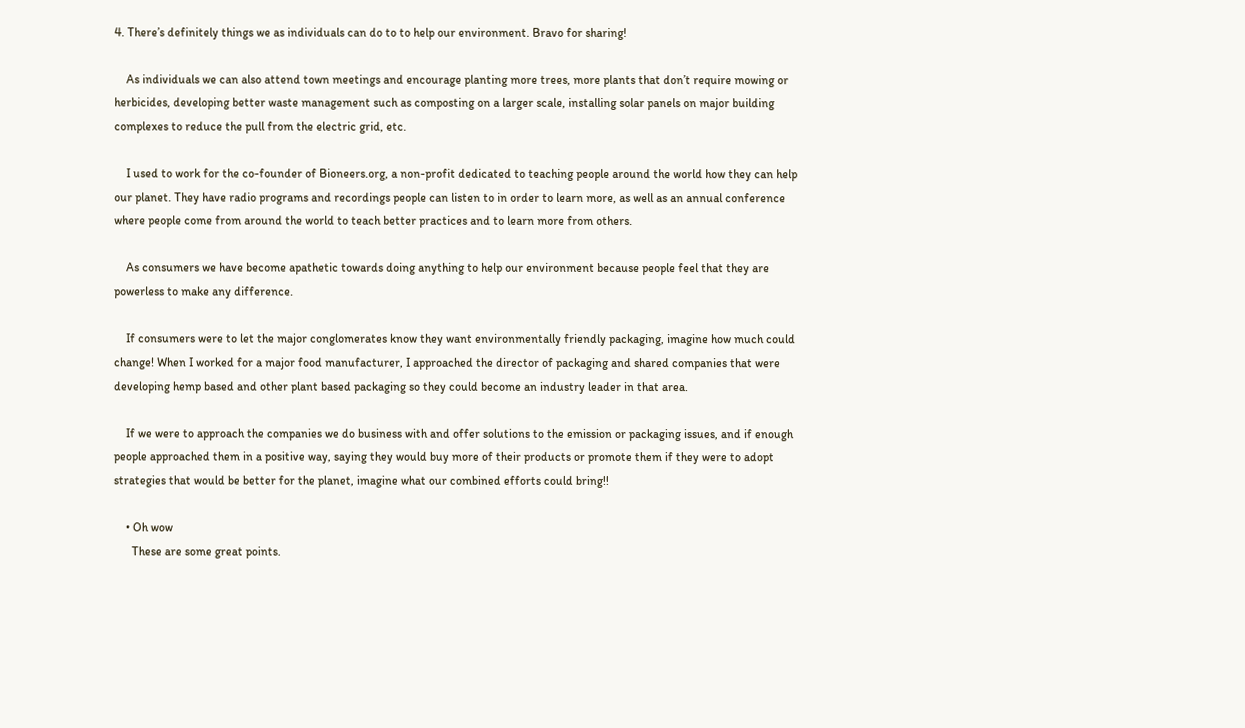4. There’s definitely things we as individuals can do to to help our environment. Bravo for sharing!

    As individuals we can also attend town meetings and encourage planting more trees, more plants that don’t require mowing or herbicides, developing better waste management such as composting on a larger scale, installing solar panels on major building complexes to reduce the pull from the electric grid, etc.

    I used to work for the co-founder of Bioneers.org, a non-profit dedicated to teaching people around the world how they can help our planet. They have radio programs and recordings people can listen to in order to learn more, as well as an annual conference where people come from around the world to teach better practices and to learn more from others.

    As consumers we have become apathetic towards doing anything to help our environment because people feel that they are powerless to make any difference.

    If consumers were to let the major conglomerates know they want environmentally friendly packaging, imagine how much could change! When I worked for a major food manufacturer, I approached the director of packaging and shared companies that were developing hemp based and other plant based packaging so they could become an industry leader in that area.

    If we were to approach the companies we do business with and offer solutions to the emission or packaging issues, and if enough people approached them in a positive way, saying they would buy more of their products or promote them if they were to adopt strategies that would be better for the planet, imagine what our combined efforts could bring!!

    • Oh wow
      These are some great points.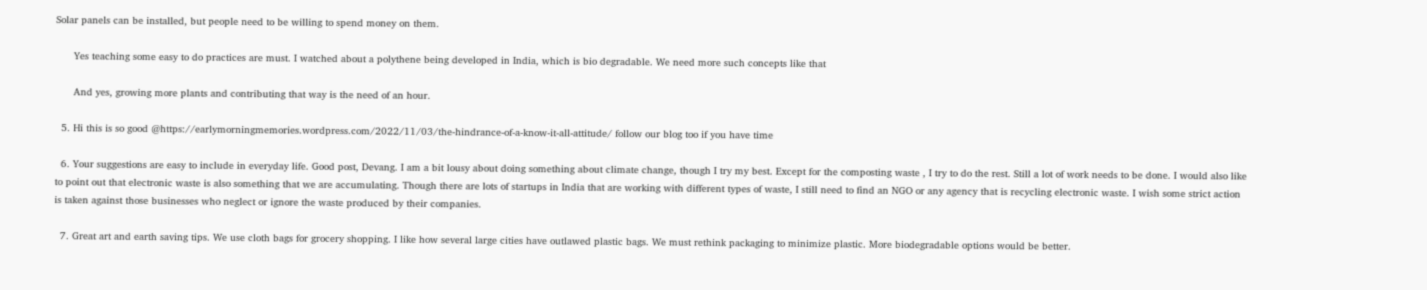Solar panels can be installed, but people need to be willing to spend money on them.

      Yes teaching some easy to do practices are must. I watched about a polythene being developed in India, which is bio degradable. We need more such concepts like that

      And yes, growing more plants and contributing that way is the need of an hour.

  5. Hi this is so good @https://earlymorningmemories.wordpress.com/2022/11/03/the-hindrance-of-a-know-it-all-attitude/ follow our blog too if you have time

  6. Your suggestions are easy to include in everyday life. Good post, Devang. I am a bit lousy about doing something about climate change, though I try my best. Except for the composting waste , I try to do the rest. Still a lot of work needs to be done. I would also like to point out that electronic waste is also something that we are accumulating. Though there are lots of startups in India that are working with different types of waste, I still need to find an NGO or any agency that is recycling electronic waste. I wish some strict action is taken against those businesses who neglect or ignore the waste produced by their companies.

  7. Great art and earth saving tips. We use cloth bags for grocery shopping. I like how several large cities have outlawed plastic bags. We must rethink packaging to minimize plastic. More biodegradable options would be better.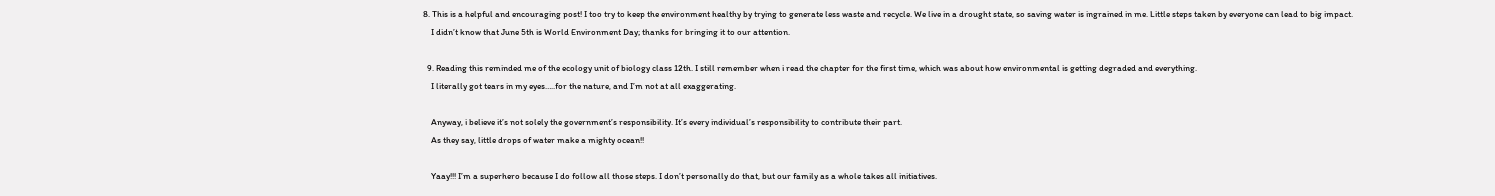8. This is a helpful and encouraging post! I too try to keep the environment healthy by trying to generate less waste and recycle. We live in a drought state, so saving water is ingrained in me. Little steps taken by everyone can lead to big impact.
    I didn’t know that June 5th is World Environment Day; thanks for bringing it to our attention.

  9. Reading this reminded me of the ecology unit of biology class 12th. I still remember when i read the chapter for the first time, which was about how environmental is getting degraded and everything.
    I literally got tears in my eyes…..for the nature, and I’m not at all exaggerating.

    Anyway, i believe it’s not solely the government’s responsibility. It’s every individual’s responsibility to contribute their part.
    As they say, little drops of water make a mighty ocean!!

    Yaay!!! I’m a superhero because I do follow all those steps. I don’t personally do that, but our family as a whole takes all initiatives.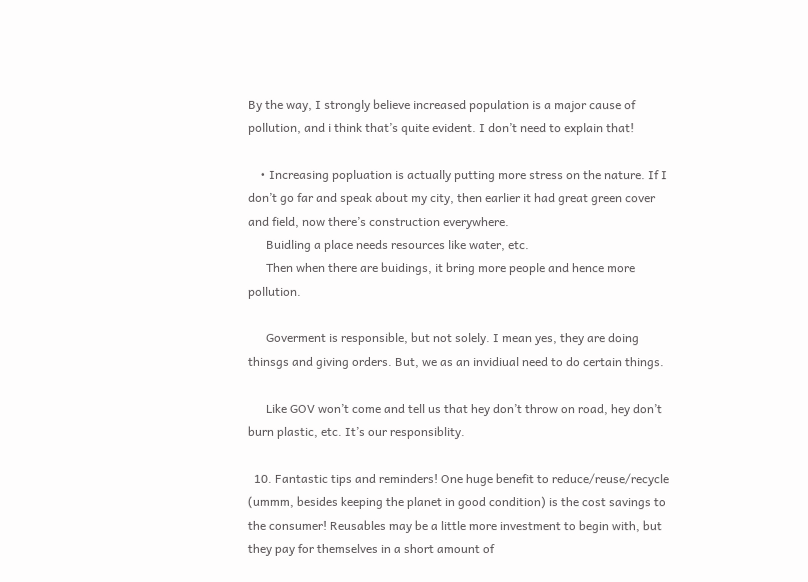By the way, I strongly believe increased population is a major cause of pollution, and i think that’s quite evident. I don’t need to explain that!

    • Increasing popluation is actually putting more stress on the nature. If I don’t go far and speak about my city, then earlier it had great green cover and field, now there’s construction everywhere.
      Buidling a place needs resources like water, etc.
      Then when there are buidings, it bring more people and hence more pollution.

      Goverment is responsible, but not solely. I mean yes, they are doing thinsgs and giving orders. But, we as an invidiual need to do certain things.

      Like GOV won’t come and tell us that hey don’t throw on road, hey don’t burn plastic, etc. It’s our responsiblity.

  10. Fantastic tips and reminders! One huge benefit to reduce/reuse/recycle (ummm, besides keeping the planet in good condition) is the cost savings to the consumer! Reusables may be a little more investment to begin with, but they pay for themselves in a short amount of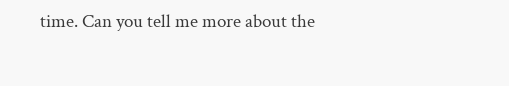time. Can you tell me more about the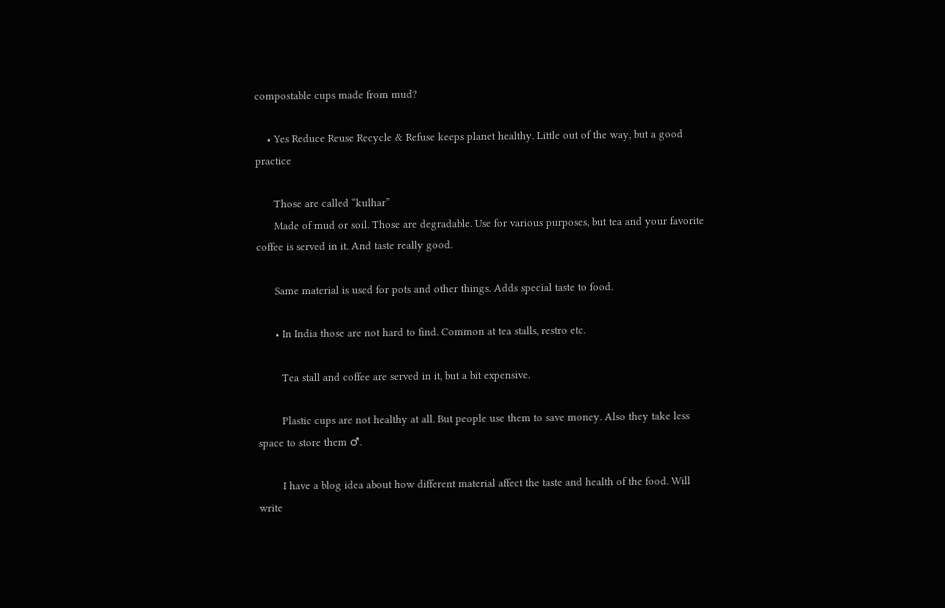compostable cups made from mud?

    • Yes Reduce Reuse Recycle & Refuse keeps planet healthy. Little out of the way, but a good practice

      Those are called “kulhar”
      Made of mud or soil. Those are degradable. Use for various purposes, but tea and your favorite coffee is served in it. And taste really good.

      Same material is used for pots and other things. Adds special taste to food.

      • In India those are not hard to find. Common at tea stalls, restro etc.

        Tea stall and coffee are served in it, but a bit expensive.

        Plastic cups are not healthy at all. But people use them to save money. Also they take less space to store them ♂.

        I have a blog idea about how different material affect the taste and health of the food. Will write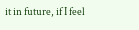it in future, if I feel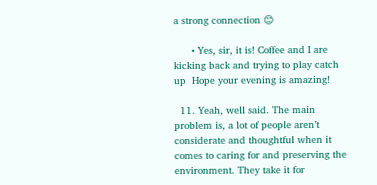a strong connection 😊

      • Yes, sir, it is! Coffee and I are kicking back and trying to play catch up  Hope your evening is amazing!

  11. Yeah, well said. The main problem is, a lot of people aren’t considerate and thoughtful when it comes to caring for and preserving the environment. They take it for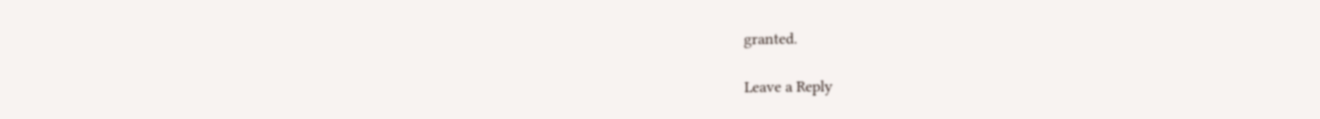granted.

Leave a Reply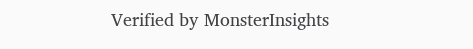Verified by MonsterInsights